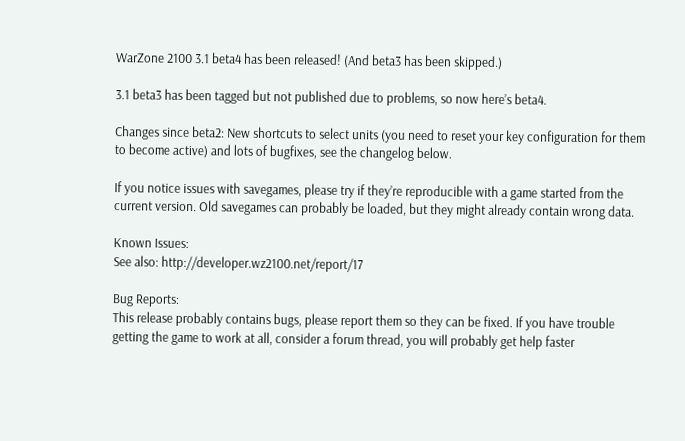WarZone 2100 3.1 beta4 has been released! (And beta3 has been skipped.)

3.1 beta3 has been tagged but not published due to problems, so now here’s beta4.

Changes since beta2: New shortcuts to select units (you need to reset your key configuration for them to become active) and lots of bugfixes, see the changelog below.

If you notice issues with savegames, please try if they’re reproducible with a game started from the current version. Old savegames can probably be loaded, but they might already contain wrong data.

Known Issues:
See also: http://developer.wz2100.net/report/17

Bug Reports:
This release probably contains bugs, please report them so they can be fixed. If you have trouble getting the game to work at all, consider a forum thread, you will probably get help faster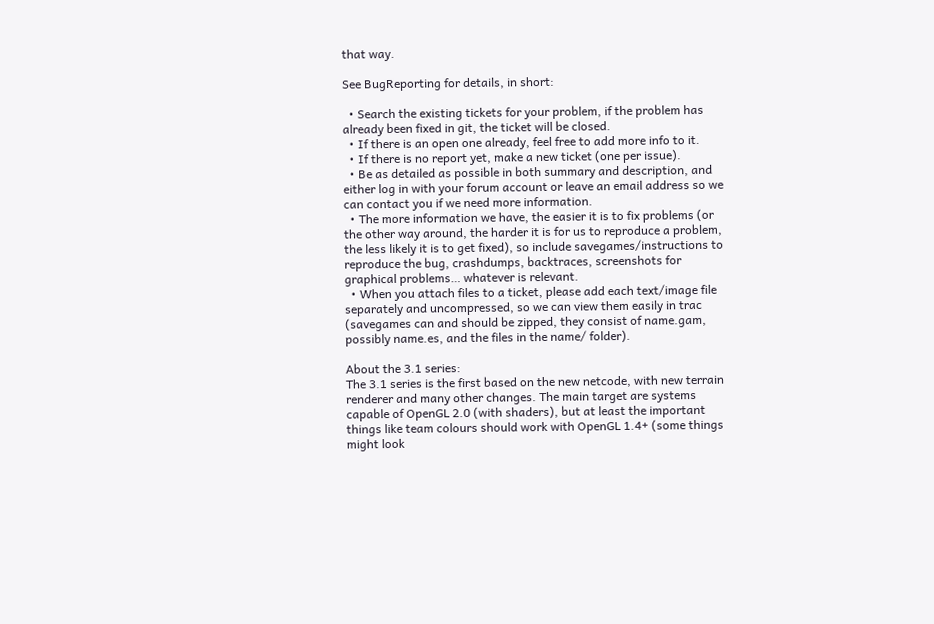that way.

See BugReporting for details, in short:

  • Search the existing tickets for your problem, if the problem has already been fixed in git, the ticket will be closed.
  • If there is an open one already, feel free to add more info to it.
  • If there is no report yet, make a new ticket (one per issue).
  • Be as detailed as possible in both summary and description, and either log in with your forum account or leave an email address so we can contact you if we need more information.
  • The more information we have, the easier it is to fix problems (or the other way around, the harder it is for us to reproduce a problem, the less likely it is to get fixed), so include savegames/instructions to reproduce the bug, crashdumps, backtraces, screenshots for graphical problems… whatever is relevant.
  • When you attach files to a ticket, please add each text/image file separately and uncompressed, so we can view them easily in trac (savegames can and should be zipped, they consist of name.gam, possibly name.es, and the files in the name/ folder).

About the 3.1 series:
The 3.1 series is the first based on the new netcode, with new terrain renderer and many other changes. The main target are systems capable of OpenGL 2.0 (with shaders), but at least the important things like team colours should work with OpenGL 1.4+ (some things might look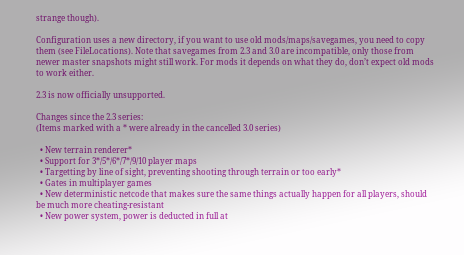strange though).

Configuration uses a new directory, if you want to use old mods/maps/savegames, you need to copy them (see FileLocations). Note that savegames from 2.3 and 3.0 are incompatible, only those from newer master snapshots might still work. For mods it depends on what they do, don’t expect old mods to work either.

2.3 is now officially unsupported.

Changes since the 2.3 series:
(Items marked with a * were already in the cancelled 3.0 series)

  • New terrain renderer*
  • Support for 3*/5*/6*/7*/9/10 player maps
  • Targetting by line of sight, preventing shooting through terrain or too early*
  • Gates in multiplayer games
  • New deterministic netcode that makes sure the same things actually happen for all players, should be much more cheating-resistant
  • New power system, power is deducted in full at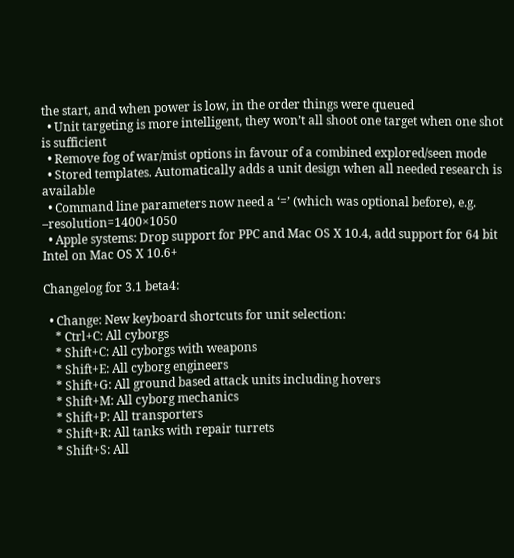the start, and when power is low, in the order things were queued
  • Unit targeting is more intelligent, they won’t all shoot one target when one shot is sufficient
  • Remove fog of war/mist options in favour of a combined explored/seen mode
  • Stored templates. Automatically adds a unit design when all needed research is available
  • Command line parameters now need a ‘=’ (which was optional before), e.g. –resolution=1400×1050
  • Apple systems: Drop support for PPC and Mac OS X 10.4, add support for 64 bit Intel on Mac OS X 10.6+

Changelog for 3.1 beta4:

  • Change: New keyboard shortcuts for unit selection:
    * Ctrl+C: All cyborgs
    * Shift+C: All cyborgs with weapons
    * Shift+E: All cyborg engineers
    * Shift+G: All ground based attack units including hovers
    * Shift+M: All cyborg mechanics
    * Shift+P: All transporters
    * Shift+R: All tanks with repair turrets
    * Shift+S: All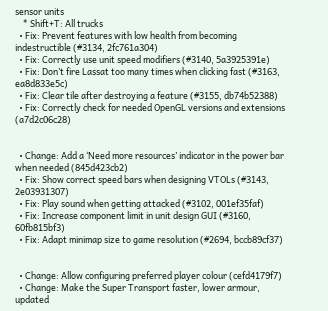sensor units
    * Shift+T: All trucks
  • Fix: Prevent features with low health from becoming indestructible (#3134, 2fc761a304)
  • Fix: Correctly use unit speed modifiers (#3140, 5a3925391e)
  • Fix: Don’t fire Lassat too many times when clicking fast (#3163, ea8d833e5c)
  • Fix: Clear tile after destroying a feature (#3155, db74b52388)
  • Fix: Correctly check for needed OpenGL versions and extensions (a7d2c06c28)


  • Change: Add a ‘Need more resources’ indicator in the power bar when needed (845d423cb2)
  • Fix: Show correct speed bars when designing VTOLs (#3143, 2e03931307)
  • Fix: Play sound when getting attacked (#3102, 001ef35faf)
  • Fix: Increase component limit in unit design GUI (#3160, 60fb815bf3)
  • Fix: Adapt minimap size to game resolution (#2694, bccb89cf37)


  • Change: Allow configuring preferred player colour (cefd4179f7)
  • Change: Make the Super Transport faster, lower armour, updated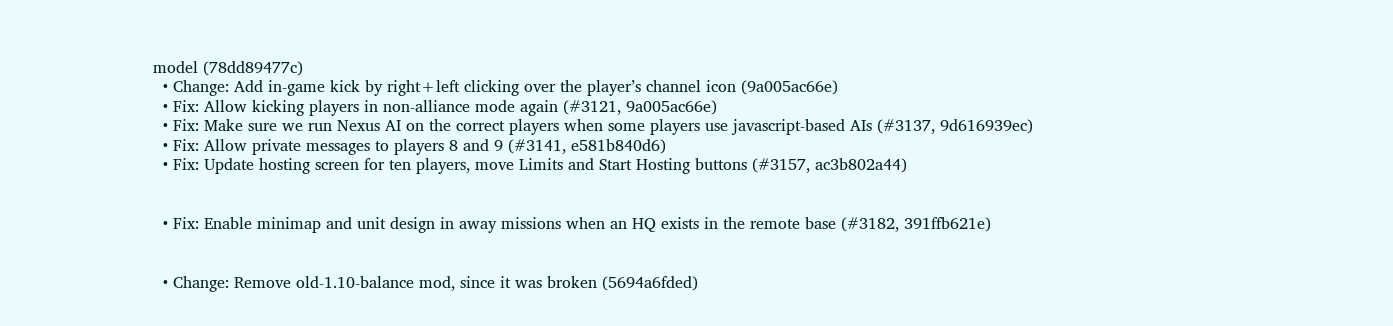model (78dd89477c)
  • Change: Add in-game kick by right+left clicking over the player’s channel icon (9a005ac66e)
  • Fix: Allow kicking players in non-alliance mode again (#3121, 9a005ac66e)
  • Fix: Make sure we run Nexus AI on the correct players when some players use javascript-based AIs (#3137, 9d616939ec)
  • Fix: Allow private messages to players 8 and 9 (#3141, e581b840d6)
  • Fix: Update hosting screen for ten players, move Limits and Start Hosting buttons (#3157, ac3b802a44)


  • Fix: Enable minimap and unit design in away missions when an HQ exists in the remote base (#3182, 391ffb621e)


  • Change: Remove old-1.10-balance mod, since it was broken (5694a6fded)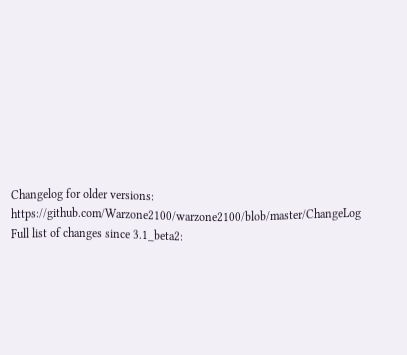Changelog for older versions: https://github.com/Warzone2100/warzone2100/blob/master/ChangeLog
Full list of changes since 3.1_beta2: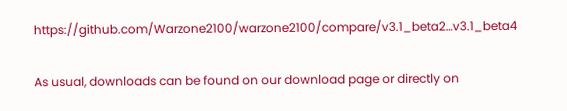https://github.com/Warzone2100/warzone2100/compare/v3.1_beta2…v3.1_beta4

As usual, downloads can be found on our download page or directly on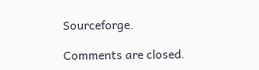Sourceforge.

Comments are closed.